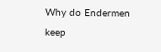Why do Endermen keep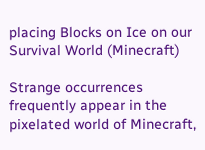placing Blocks on Ice on our Survival World (Minecraft)

Strange occurrences frequently appear in the pixelated world of Minecraft,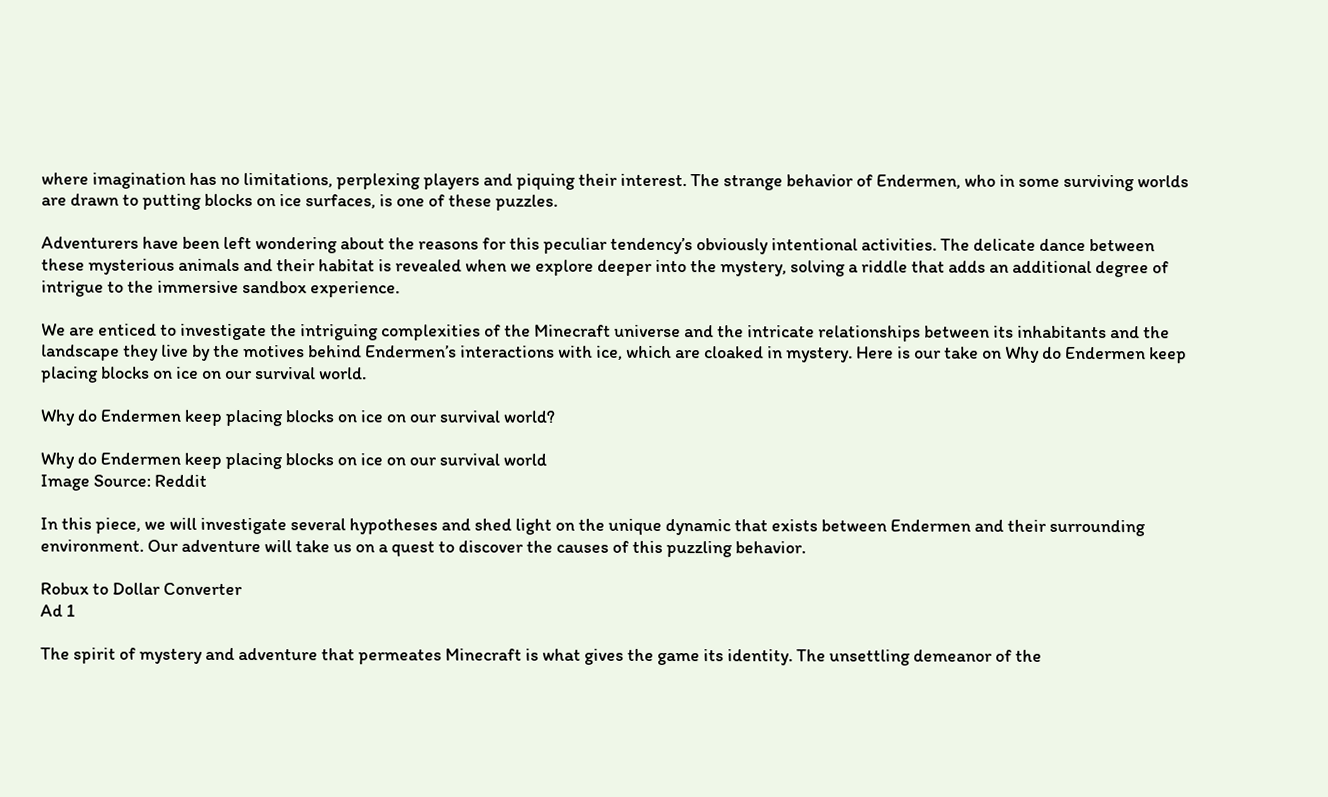where imagination has no limitations, perplexing players and piquing their interest. The strange behavior of Endermen, who in some surviving worlds are drawn to putting blocks on ice surfaces, is one of these puzzles.

Adventurers have been left wondering about the reasons for this peculiar tendency’s obviously intentional activities. The delicate dance between these mysterious animals and their habitat is revealed when we explore deeper into the mystery, solving a riddle that adds an additional degree of intrigue to the immersive sandbox experience.

We are enticed to investigate the intriguing complexities of the Minecraft universe and the intricate relationships between its inhabitants and the landscape they live by the motives behind Endermen’s interactions with ice, which are cloaked in mystery. Here is our take on Why do Endermen keep placing blocks on ice on our survival world.

Why do Endermen keep placing blocks on ice on our survival world?

Why do Endermen keep placing blocks on ice on our survival world
Image Source: Reddit

In this piece, we will investigate several hypotheses and shed light on the unique dynamic that exists between Endermen and their surrounding environment. Our adventure will take us on a quest to discover the causes of this puzzling behavior.

Robux to Dollar Converter
Ad 1

The spirit of mystery and adventure that permeates Minecraft is what gives the game its identity. The unsettling demeanor of the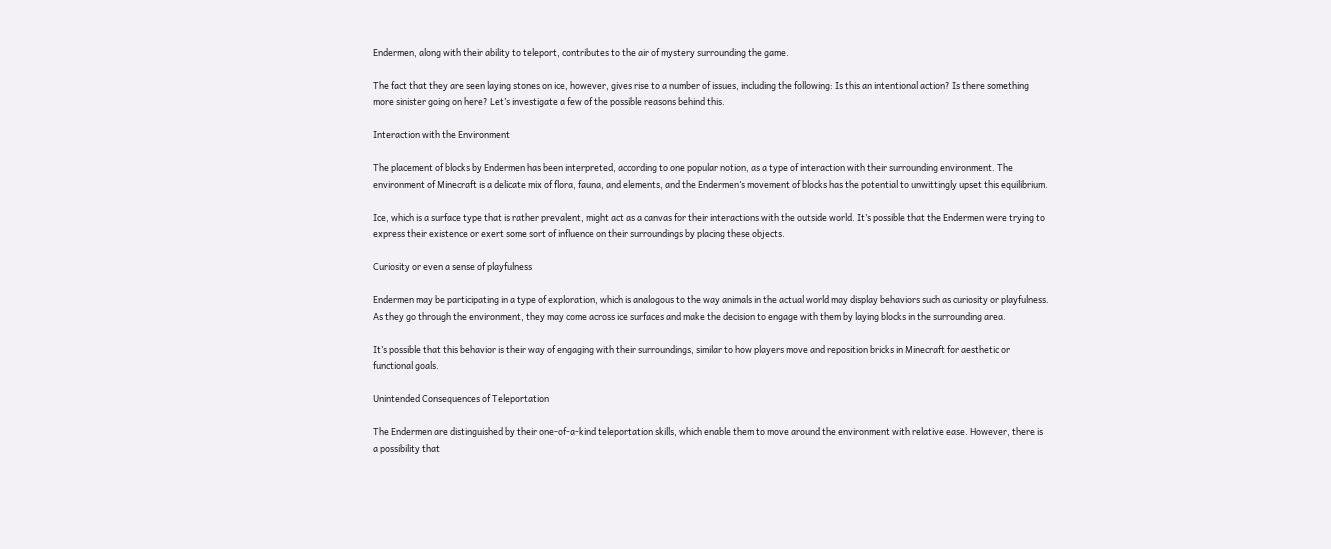Endermen, along with their ability to teleport, contributes to the air of mystery surrounding the game.

The fact that they are seen laying stones on ice, however, gives rise to a number of issues, including the following: Is this an intentional action? Is there something more sinister going on here? Let’s investigate a few of the possible reasons behind this.

Interaction with the Environment

The placement of blocks by Endermen has been interpreted, according to one popular notion, as a type of interaction with their surrounding environment. The environment of Minecraft is a delicate mix of flora, fauna, and elements, and the Endermen’s movement of blocks has the potential to unwittingly upset this equilibrium.

Ice, which is a surface type that is rather prevalent, might act as a canvas for their interactions with the outside world. It’s possible that the Endermen were trying to express their existence or exert some sort of influence on their surroundings by placing these objects.

Curiosity or even a sense of playfulness

Endermen may be participating in a type of exploration, which is analogous to the way animals in the actual world may display behaviors such as curiosity or playfulness. As they go through the environment, they may come across ice surfaces and make the decision to engage with them by laying blocks in the surrounding area.

It’s possible that this behavior is their way of engaging with their surroundings, similar to how players move and reposition bricks in Minecraft for aesthetic or functional goals.

Unintended Consequences of Teleportation

The Endermen are distinguished by their one-of-a-kind teleportation skills, which enable them to move around the environment with relative ease. However, there is a possibility that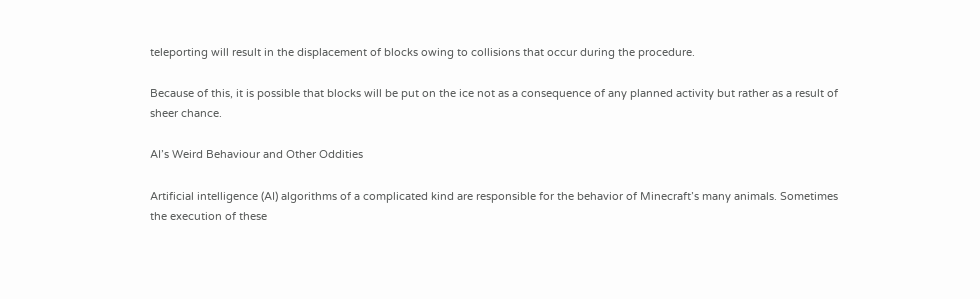teleporting will result in the displacement of blocks owing to collisions that occur during the procedure.

Because of this, it is possible that blocks will be put on the ice not as a consequence of any planned activity but rather as a result of sheer chance.

AI’s Weird Behaviour and Other Oddities

Artificial intelligence (AI) algorithms of a complicated kind are responsible for the behavior of Minecraft’s many animals. Sometimes the execution of these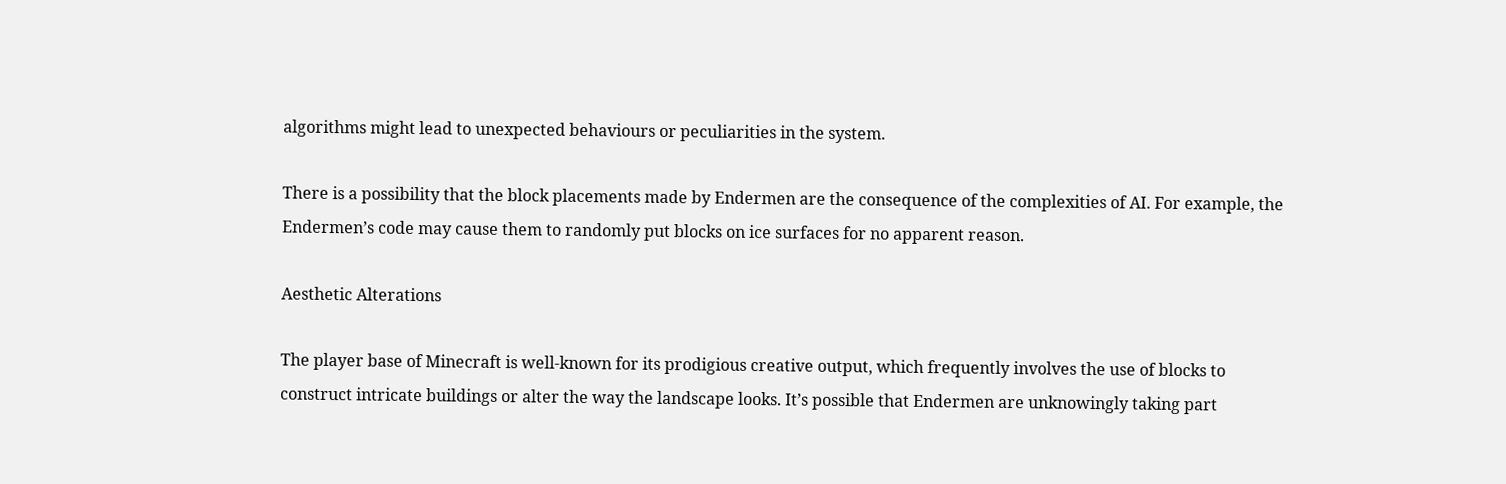algorithms might lead to unexpected behaviours or peculiarities in the system.

There is a possibility that the block placements made by Endermen are the consequence of the complexities of AI. For example, the Endermen’s code may cause them to randomly put blocks on ice surfaces for no apparent reason.

Aesthetic Alterations

The player base of Minecraft is well-known for its prodigious creative output, which frequently involves the use of blocks to construct intricate buildings or alter the way the landscape looks. It’s possible that Endermen are unknowingly taking part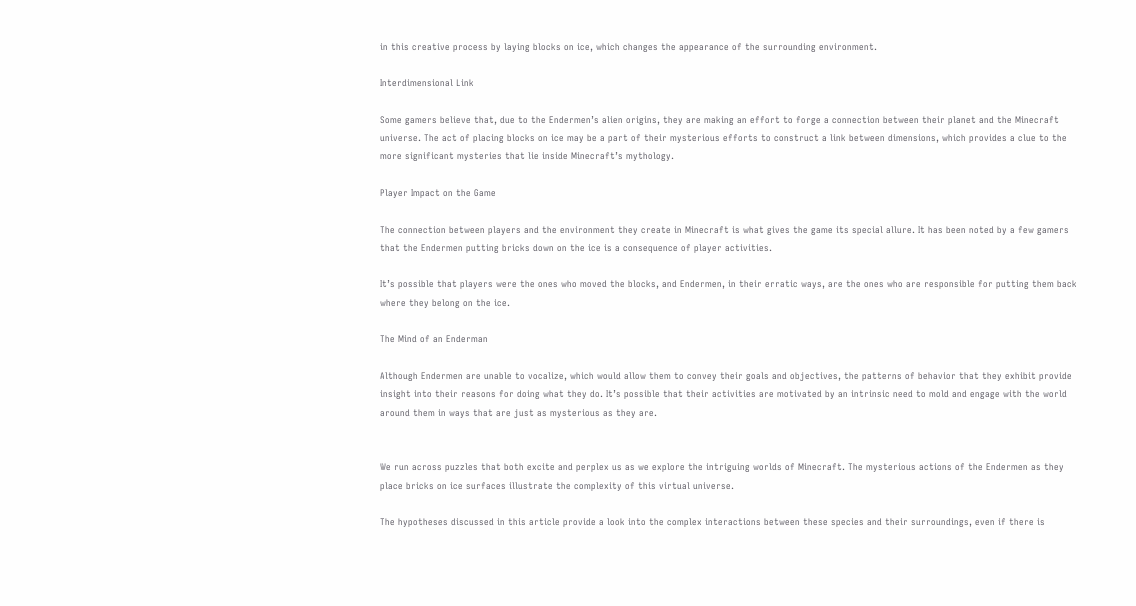in this creative process by laying blocks on ice, which changes the appearance of the surrounding environment.

Interdimensional Link

Some gamers believe that, due to the Endermen’s alien origins, they are making an effort to forge a connection between their planet and the Minecraft universe. The act of placing blocks on ice may be a part of their mysterious efforts to construct a link between dimensions, which provides a clue to the more significant mysteries that lie inside Minecraft’s mythology.

Player Impact on the Game

The connection between players and the environment they create in Minecraft is what gives the game its special allure. It has been noted by a few gamers that the Endermen putting bricks down on the ice is a consequence of player activities.

It’s possible that players were the ones who moved the blocks, and Endermen, in their erratic ways, are the ones who are responsible for putting them back where they belong on the ice.

The Mind of an Enderman

Although Endermen are unable to vocalize, which would allow them to convey their goals and objectives, the patterns of behavior that they exhibit provide insight into their reasons for doing what they do. It’s possible that their activities are motivated by an intrinsic need to mold and engage with the world around them in ways that are just as mysterious as they are.


We run across puzzles that both excite and perplex us as we explore the intriguing worlds of Minecraft. The mysterious actions of the Endermen as they place bricks on ice surfaces illustrate the complexity of this virtual universe.

The hypotheses discussed in this article provide a look into the complex interactions between these species and their surroundings, even if there is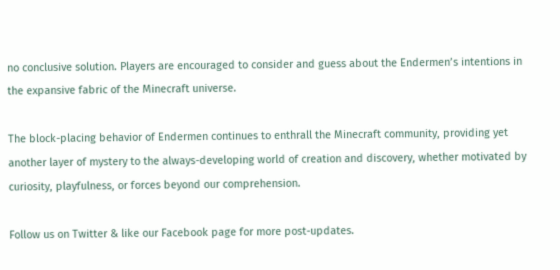no conclusive solution. Players are encouraged to consider and guess about the Endermen’s intentions in the expansive fabric of the Minecraft universe.

The block-placing behavior of Endermen continues to enthrall the Minecraft community, providing yet another layer of mystery to the always-developing world of creation and discovery, whether motivated by curiosity, playfulness, or forces beyond our comprehension.

Follow us on Twitter & like our Facebook page for more post-updates.